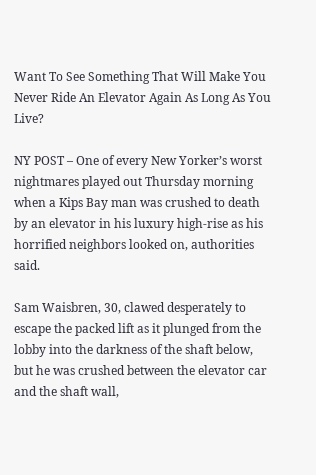Want To See Something That Will Make You Never Ride An Elevator Again As Long As You Live?

NY POST – One of every New Yorker’s worst nightmares played out Thursday morning when a Kips Bay man was crushed to death by an elevator in his luxury high-rise as his horrified neighbors looked on, authorities said.

Sam Waisbren, 30, clawed desperately to escape the packed lift as it plunged from the lobby into the darkness of the shaft below, but he was crushed between the elevator car and the shaft wall,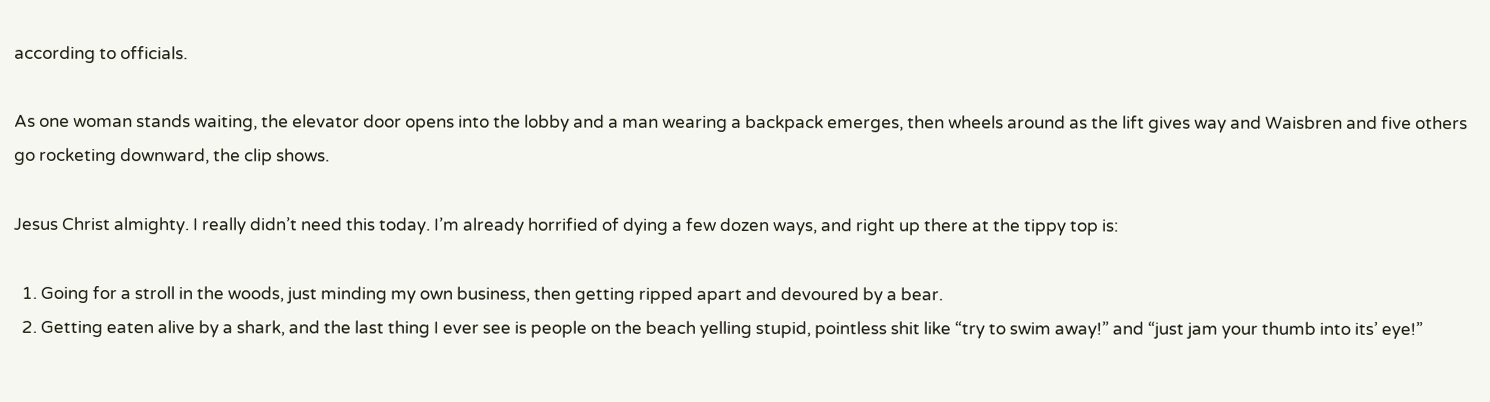according to officials.

As one woman stands waiting, the elevator door opens into the lobby and a man wearing a backpack emerges, then wheels around as the lift gives way and Waisbren and five others go rocketing downward, the clip shows.

Jesus Christ almighty. I really didn’t need this today. I’m already horrified of dying a few dozen ways, and right up there at the tippy top is:

  1. Going for a stroll in the woods, just minding my own business, then getting ripped apart and devoured by a bear.
  2. Getting eaten alive by a shark, and the last thing I ever see is people on the beach yelling stupid, pointless shit like “try to swim away!” and “just jam your thumb into its’ eye!”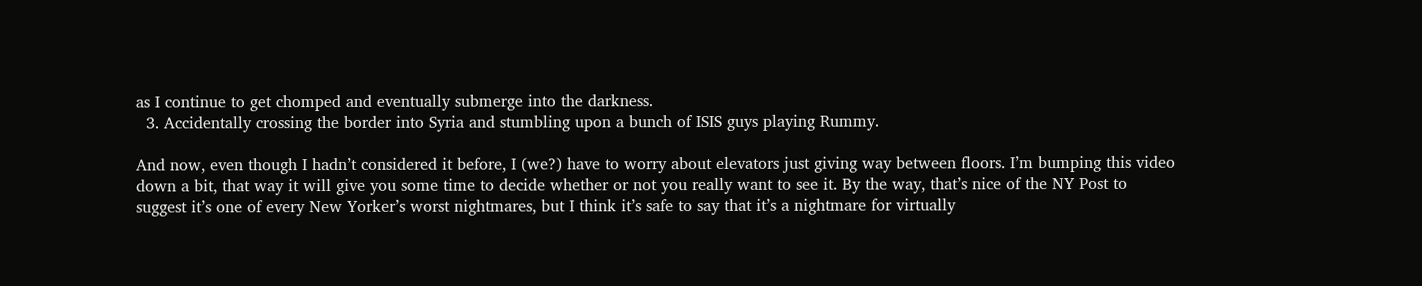as I continue to get chomped and eventually submerge into the darkness.
  3. Accidentally crossing the border into Syria and stumbling upon a bunch of ISIS guys playing Rummy.

And now, even though I hadn’t considered it before, I (we?) have to worry about elevators just giving way between floors. I’m bumping this video down a bit, that way it will give you some time to decide whether or not you really want to see it. By the way, that’s nice of the NY Post to suggest it’s one of every New Yorker’s worst nightmares, but I think it’s safe to say that it’s a nightmare for virtually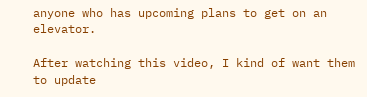anyone who has upcoming plans to get on an elevator.

After watching this video, I kind of want them to update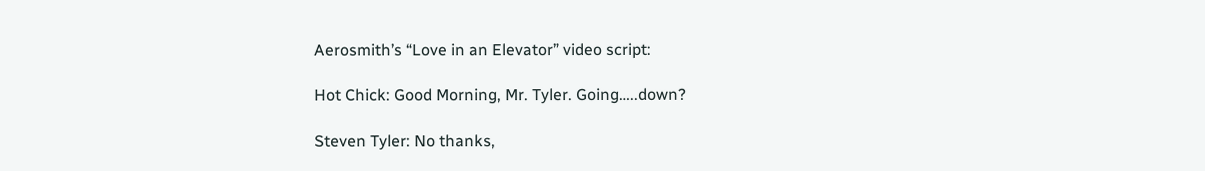Aerosmith’s “Love in an Elevator” video script:

Hot Chick: Good Morning, Mr. Tyler. Going…..down?

Steven Tyler: No thanks,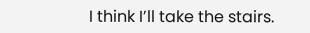I think I’ll take the stairs.